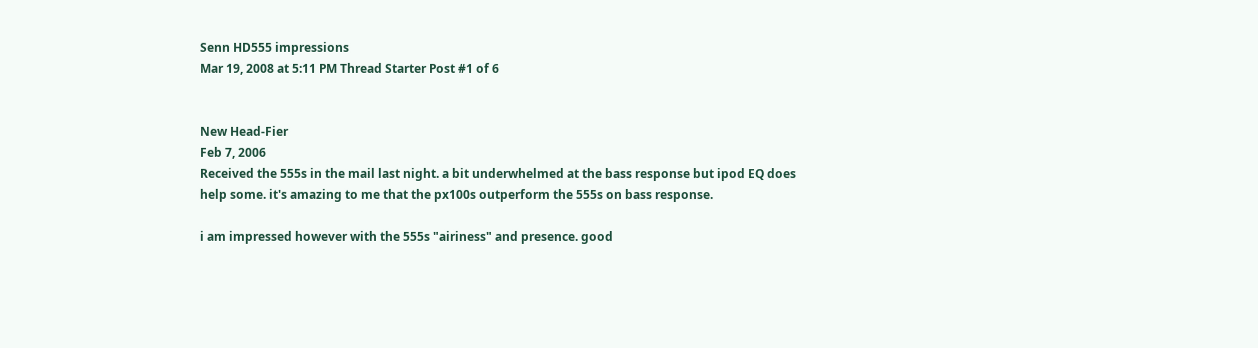Senn HD555 impressions
Mar 19, 2008 at 5:11 PM Thread Starter Post #1 of 6


New Head-Fier
Feb 7, 2006
Received the 555s in the mail last night. a bit underwhelmed at the bass response but ipod EQ does help some. it's amazing to me that the px100s outperform the 555s on bass response.

i am impressed however with the 555s "airiness" and presence. good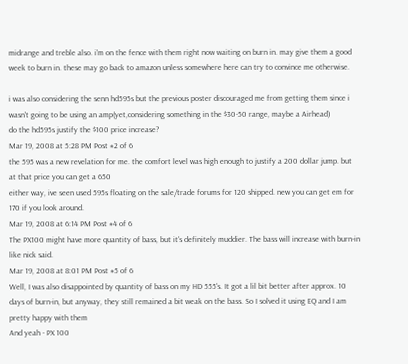midrange and treble also. i'm on the fence with them right now waiting on burn in. may give them a good week to burn in. these may go back to amazon unless somewhere here can try to convince me otherwise.

i was also considering the senn hd595s but the previous poster discouraged me from getting them since i wasn't going to be using an amp(yet,considering something in the $30-50 range, maybe a Airhead)
do the hd595s justify the $100 price increase?
Mar 19, 2008 at 5:28 PM Post #2 of 6
the 595 was a new revelation for me. the comfort level was high enough to justify a 200 dollar jump. but at that price you can get a 650
either way, ive seen used 595s floating on the sale/trade forums for 120 shipped. new you can get em for 170 if you look around.
Mar 19, 2008 at 6:14 PM Post #4 of 6
The PX100 might have more quantity of bass, but it's definitely muddier. The bass will increase with burn-in like nick said.
Mar 19, 2008 at 8:01 PM Post #5 of 6
Well, I was also disappointed by quantity of bass on my HD 555's. It got a lil bit better after approx. 10 days of burn-in, but anyway, they still remained a bit weak on the bass. So I solved it using EQ and I am pretty happy with them
And yeah - PX 100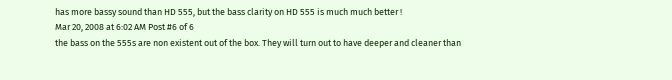has more bassy sound than HD 555, but the bass clarity on HD 555 is much much better !
Mar 20, 2008 at 6:02 AM Post #6 of 6
the bass on the 555s are non existent out of the box. They will turn out to have deeper and cleaner than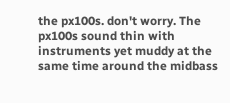the px100s. don't worry. The px100s sound thin with instruments yet muddy at the same time around the midbass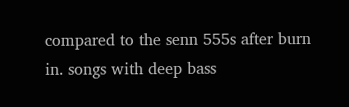compared to the senn 555s after burn in. songs with deep bass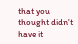that you thought didn't have it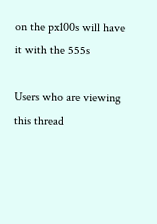on the px100s will have it with the 555s

Users who are viewing this thread